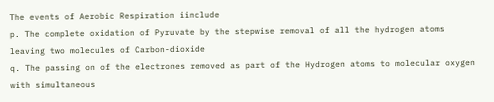The events of Aerobic Respiration iinclude
p. The complete oxidation of Pyruvate by the stepwise removal of all the hydrogen atoms leaving two molecules of Carbon-dioxide
q. The passing on of the electrones removed as part of the Hydrogen atoms to molecular oxygen with simultaneous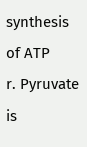synthesis of ATP
r. Pyruvate is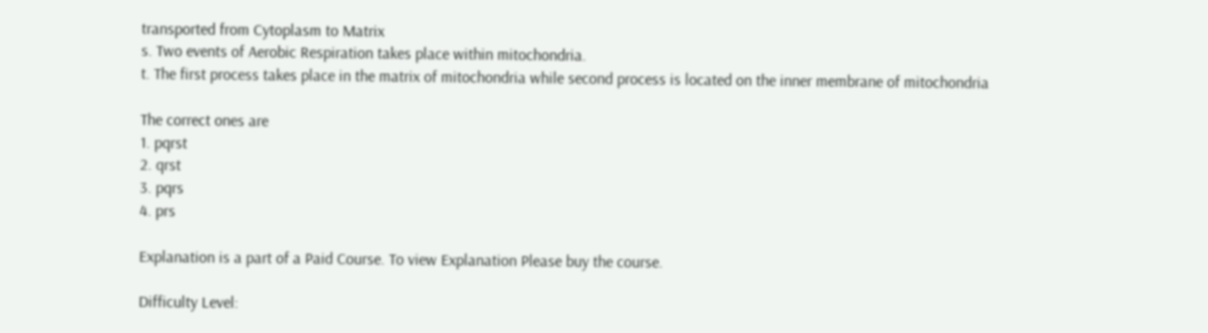transported from Cytoplasm to Matrix
s. Two events of Aerobic Respiration takes place within mitochondria.
t. The first process takes place in the matrix of mitochondria while second process is located on the inner membrane of mitochondria

The correct ones are
1. pqrst
2. qrst
3. pqrs
4. prs

Explanation is a part of a Paid Course. To view Explanation Please buy the course.

Difficulty Level: